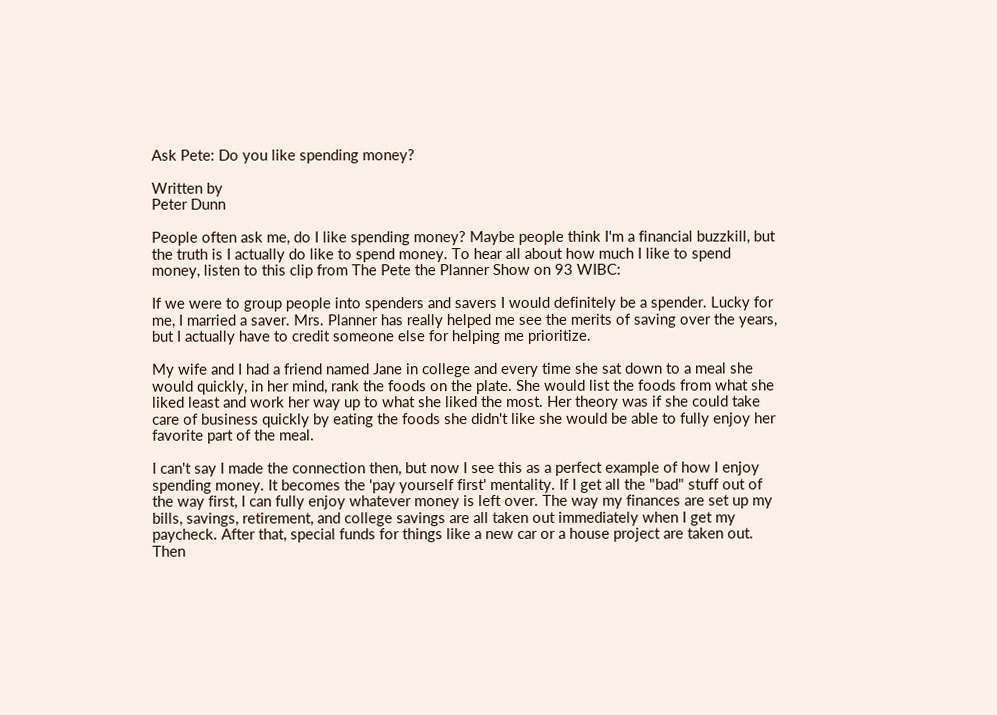Ask Pete: Do you like spending money?

Written by
Peter Dunn

People often ask me, do I like spending money? Maybe people think I'm a financial buzzkill, but the truth is I actually do like to spend money. To hear all about how much I like to spend money, listen to this clip from The Pete the Planner Show on 93 WIBC:

If we were to group people into spenders and savers I would definitely be a spender. Lucky for me, I married a saver. Mrs. Planner has really helped me see the merits of saving over the years, but I actually have to credit someone else for helping me prioritize.

My wife and I had a friend named Jane in college and every time she sat down to a meal she would quickly, in her mind, rank the foods on the plate. She would list the foods from what she liked least and work her way up to what she liked the most. Her theory was if she could take care of business quickly by eating the foods she didn't like she would be able to fully enjoy her favorite part of the meal.

I can't say I made the connection then, but now I see this as a perfect example of how I enjoy spending money. It becomes the 'pay yourself first' mentality. If I get all the "bad" stuff out of the way first, I can fully enjoy whatever money is left over. The way my finances are set up my bills, savings, retirement, and college savings are all taken out immediately when I get my paycheck. After that, special funds for things like a new car or a house project are taken out. Then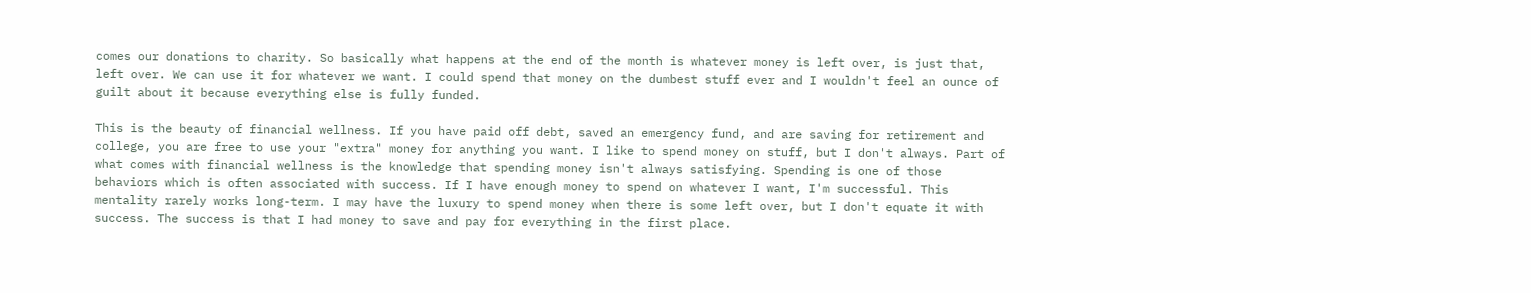comes our donations to charity. So basically what happens at the end of the month is whatever money is left over, is just that, left over. We can use it for whatever we want. I could spend that money on the dumbest stuff ever and I wouldn't feel an ounce of guilt about it because everything else is fully funded.

This is the beauty of financial wellness. If you have paid off debt, saved an emergency fund, and are saving for retirement and college, you are free to use your "extra" money for anything you want. I like to spend money on stuff, but I don't always. Part of what comes with financial wellness is the knowledge that spending money isn't always satisfying. Spending is one of those behaviors which is often associated with success. If I have enough money to spend on whatever I want, I'm successful. This mentality rarely works long-term. I may have the luxury to spend money when there is some left over, but I don't equate it with success. The success is that I had money to save and pay for everything in the first place.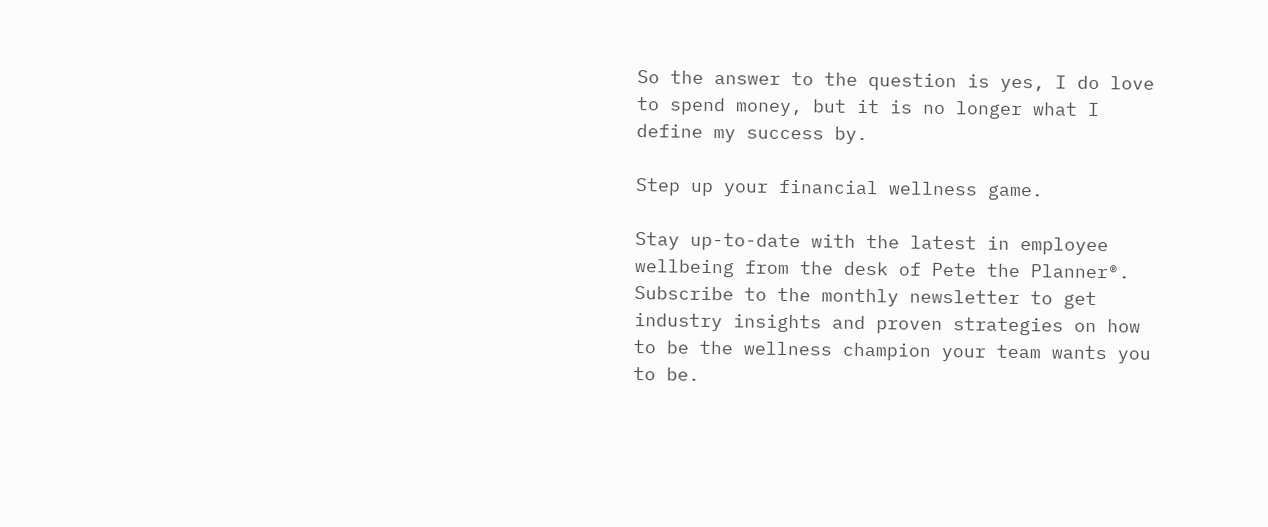So the answer to the question is yes, I do love to spend money, but it is no longer what I define my success by.

Step up your financial wellness game.

Stay up-to-date with the latest in employee wellbeing from the desk of Pete the Planner®. Subscribe to the monthly newsletter to get industry insights and proven strategies on how to be the wellness champion your team wants you to be.